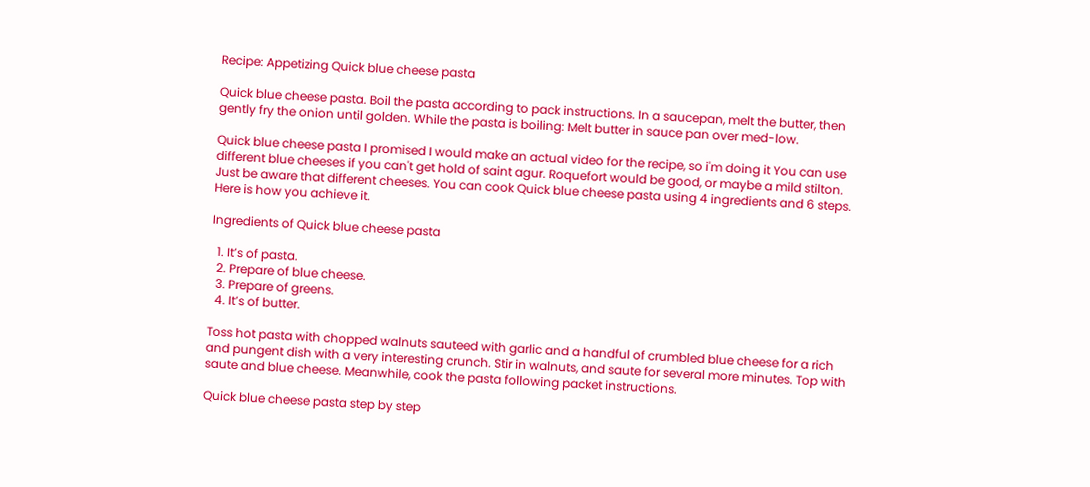Recipe: Appetizing Quick blue cheese pasta

Quick blue cheese pasta. Boil the pasta according to pack instructions. In a saucepan, melt the butter, then gently fry the onion until golden. While the pasta is boiling: Melt butter in sauce pan over med-low.

Quick blue cheese pasta I promised I would make an actual video for the recipe, so i'm doing it You can use different blue cheeses if you can't get hold of saint agur. Roquefort would be good, or maybe a mild stilton. Just be aware that different cheeses. You can cook Quick blue cheese pasta using 4 ingredients and 6 steps. Here is how you achieve it.

Ingredients of Quick blue cheese pasta

  1. It’s of pasta.
  2. Prepare of blue cheese.
  3. Prepare of greens.
  4. It’s of butter.

Toss hot pasta with chopped walnuts sauteed with garlic and a handful of crumbled blue cheese for a rich and pungent dish with a very interesting crunch. Stir in walnuts, and saute for several more minutes. Top with saute and blue cheese. Meanwhile, cook the pasta following packet instructions.

Quick blue cheese pasta step by step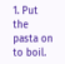1. Put the pasta on to boil.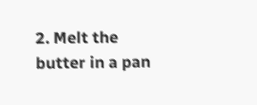2. Melt the butter in a pan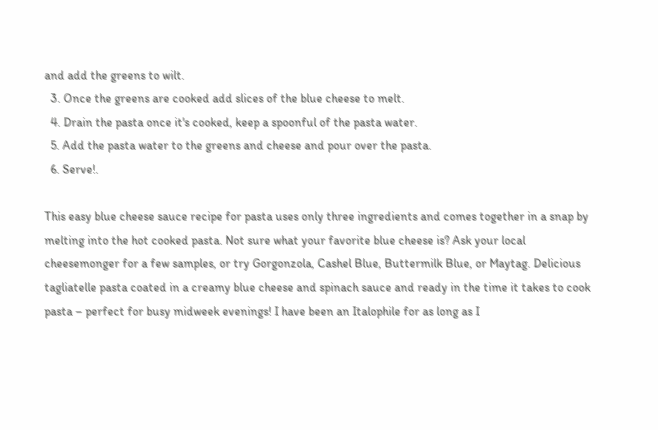and add the greens to wilt.
  3. Once the greens are cooked add slices of the blue cheese to melt.
  4. Drain the pasta once it's cooked, keep a spoonful of the pasta water.
  5. Add the pasta water to the greens and cheese and pour over the pasta.
  6. Serve!.

This easy blue cheese sauce recipe for pasta uses only three ingredients and comes together in a snap by melting into the hot cooked pasta. Not sure what your favorite blue cheese is? Ask your local cheesemonger for a few samples, or try Gorgonzola, Cashel Blue, Buttermilk Blue, or Maytag. Delicious tagliatelle pasta coated in a creamy blue cheese and spinach sauce and ready in the time it takes to cook pasta – perfect for busy midweek evenings! I have been an Italophile for as long as I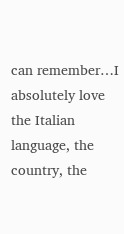can remember…I absolutely love the Italian language, the country, the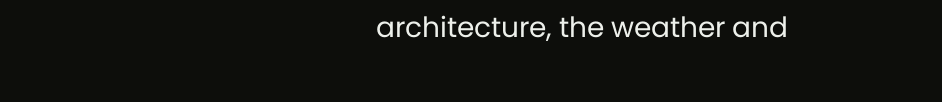architecture, the weather and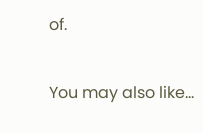of.

You may also like...